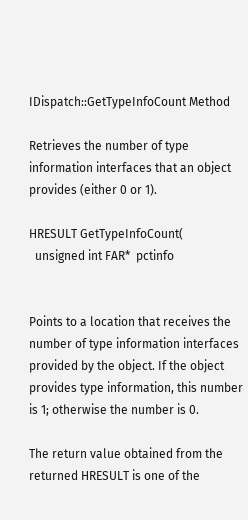IDispatch::GetTypeInfoCount Method

Retrieves the number of type information interfaces that an object provides (either 0 or 1).

HRESULT GetTypeInfoCount(
  unsigned int FAR*  pctinfo


Points to a location that receives the number of type information interfaces provided by the object. If the object provides type information, this number is 1; otherwise the number is 0.

The return value obtained from the returned HRESULT is one of the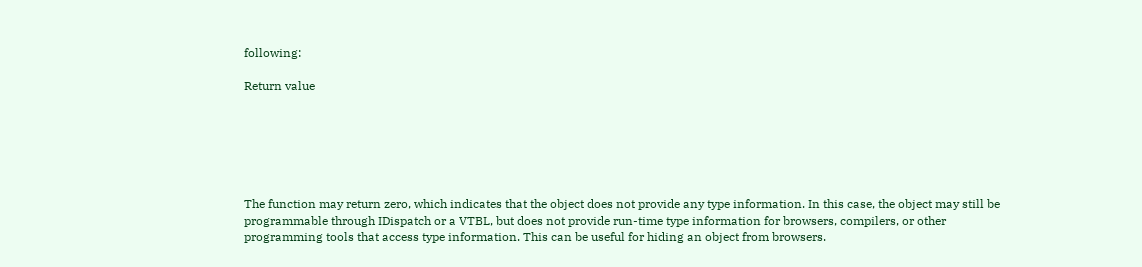following:

Return value






The function may return zero, which indicates that the object does not provide any type information. In this case, the object may still be programmable through IDispatch or a VTBL, but does not provide run-time type information for browsers, compilers, or other programming tools that access type information. This can be useful for hiding an object from browsers.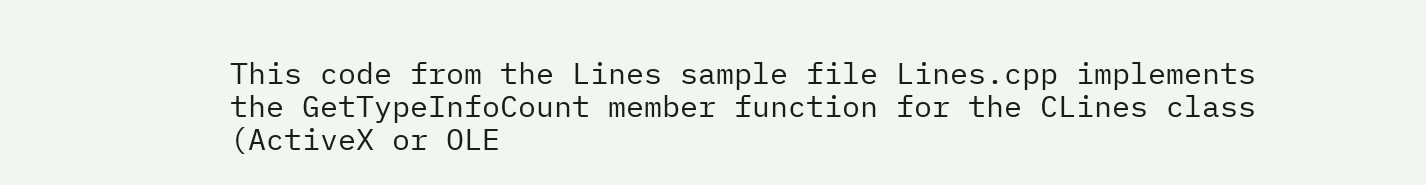This code from the Lines sample file Lines.cpp implements the GetTypeInfoCount member function for the CLines class (ActiveX or OLE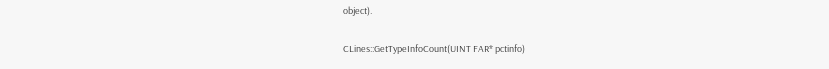object).

CLines::GetTypeInfoCount(UINT FAR* pctinfo)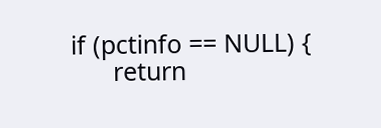if (pctinfo == NULL) {
      return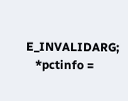E_INVALIDARG;
   *pctinfo =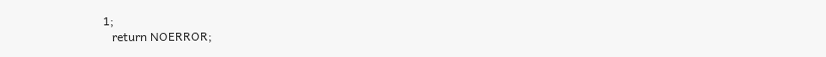1;
   return NOERROR;